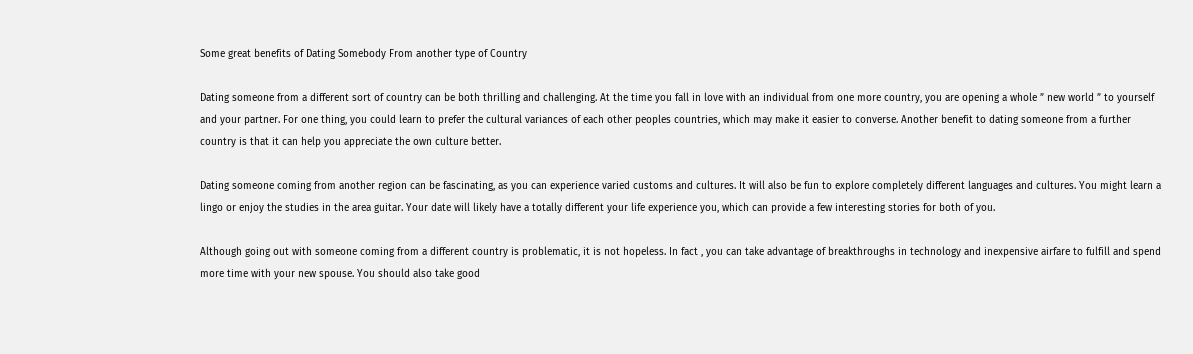Some great benefits of Dating Somebody From another type of Country

Dating someone from a different sort of country can be both thrilling and challenging. At the time you fall in love with an individual from one more country, you are opening a whole ” new world ” to yourself and your partner. For one thing, you could learn to prefer the cultural variances of each other peoples countries, which may make it easier to converse. Another benefit to dating someone from a further country is that it can help you appreciate the own culture better.

Dating someone coming from another region can be fascinating, as you can experience varied customs and cultures. It will also be fun to explore completely different languages and cultures. You might learn a lingo or enjoy the studies in the area guitar. Your date will likely have a totally different your life experience you, which can provide a few interesting stories for both of you.

Although going out with someone coming from a different country is problematic, it is not hopeless. In fact , you can take advantage of breakthroughs in technology and inexpensive airfare to fulfill and spend more time with your new spouse. You should also take good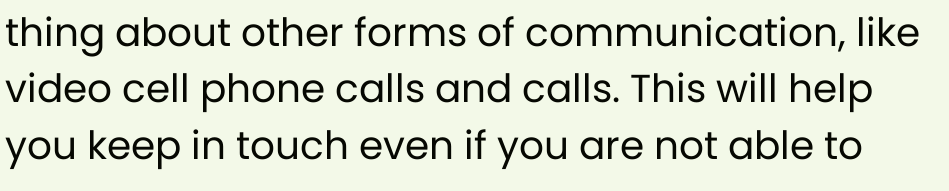thing about other forms of communication, like video cell phone calls and calls. This will help you keep in touch even if you are not able to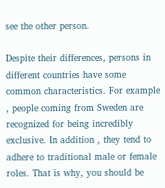see the other person.

Despite their differences, persons in different countries have some common characteristics. For example , people coming from Sweden are recognized for being incredibly exclusive. In addition , they tend to adhere to traditional male or female roles. That is why, you should be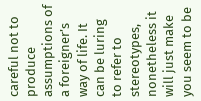careful not to produce assumptions of a foreigner’s way of life. It can be luring to refer to stereotypes, nonetheless it will just make you seem to be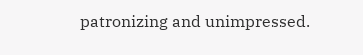patronizing and unimpressed.